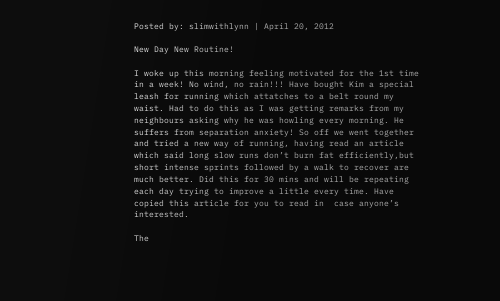Posted by: slimwithlynn | April 20, 2012

New Day New Routine!

I woke up this morning feeling motivated for the 1st time in a week! No wind, no rain!!! Have bought Kim a special leash for running which attatches to a belt round my waist. Had to do this as I was getting remarks from my neighbours asking why he was howling every morning. He suffers from separation anxiety! So off we went together and tried a new way of running, having read an article which said long slow runs don’t burn fat efficiently,but short intense sprints followed by a walk to recover are much better. Did this for 30 mins and will be repeating each day trying to improve a little every time. Have copied this article for you to read in  case anyone’s interested.

The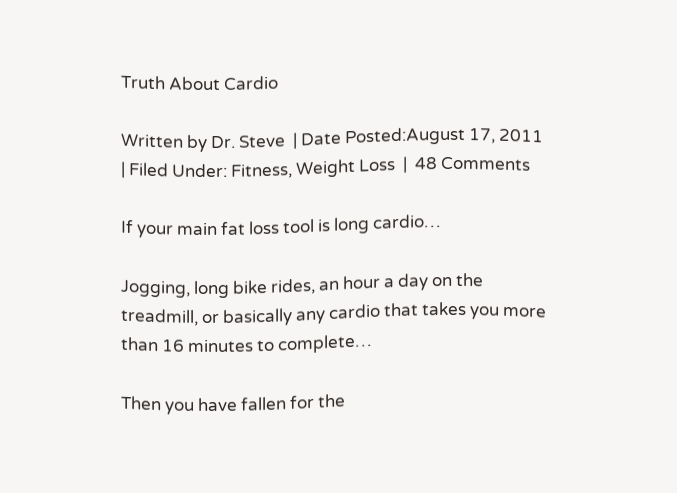Truth About Cardio

Written by Dr. Steve  | Date Posted:August 17, 2011   | Filed Under: Fitness, Weight Loss  |  48 Comments

If your main fat loss tool is long cardio…

Jogging, long bike rides, an hour a day on the treadmill, or basically any cardio that takes you more than 16 minutes to complete…

Then you have fallen for the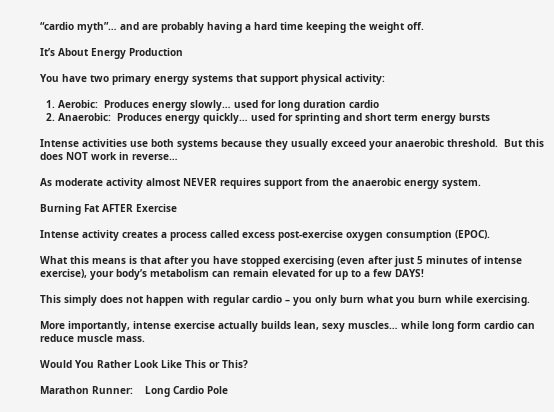“cardio myth”… and are probably having a hard time keeping the weight off.

It’s About Energy Production

You have two primary energy systems that support physical activity:

  1. Aerobic:  Produces energy slowly… used for long duration cardio
  2. Anaerobic:  Produces energy quickly… used for sprinting and short term energy bursts

Intense activities use both systems because they usually exceed your anaerobic threshold.  But this does NOT work in reverse…

As moderate activity almost NEVER requires support from the anaerobic energy system.

Burning Fat AFTER Exercise

Intense activity creates a process called excess post-exercise oxygen consumption (EPOC).

What this means is that after you have stopped exercising (even after just 5 minutes of intense exercise), your body’s metabolism can remain elevated for up to a few DAYS!

This simply does not happen with regular cardio – you only burn what you burn while exercising.

More importantly, intense exercise actually builds lean, sexy muscles… while long form cardio can reduce muscle mass.

Would You Rather Look Like This or This?

Marathon Runner:    Long Cardio Pole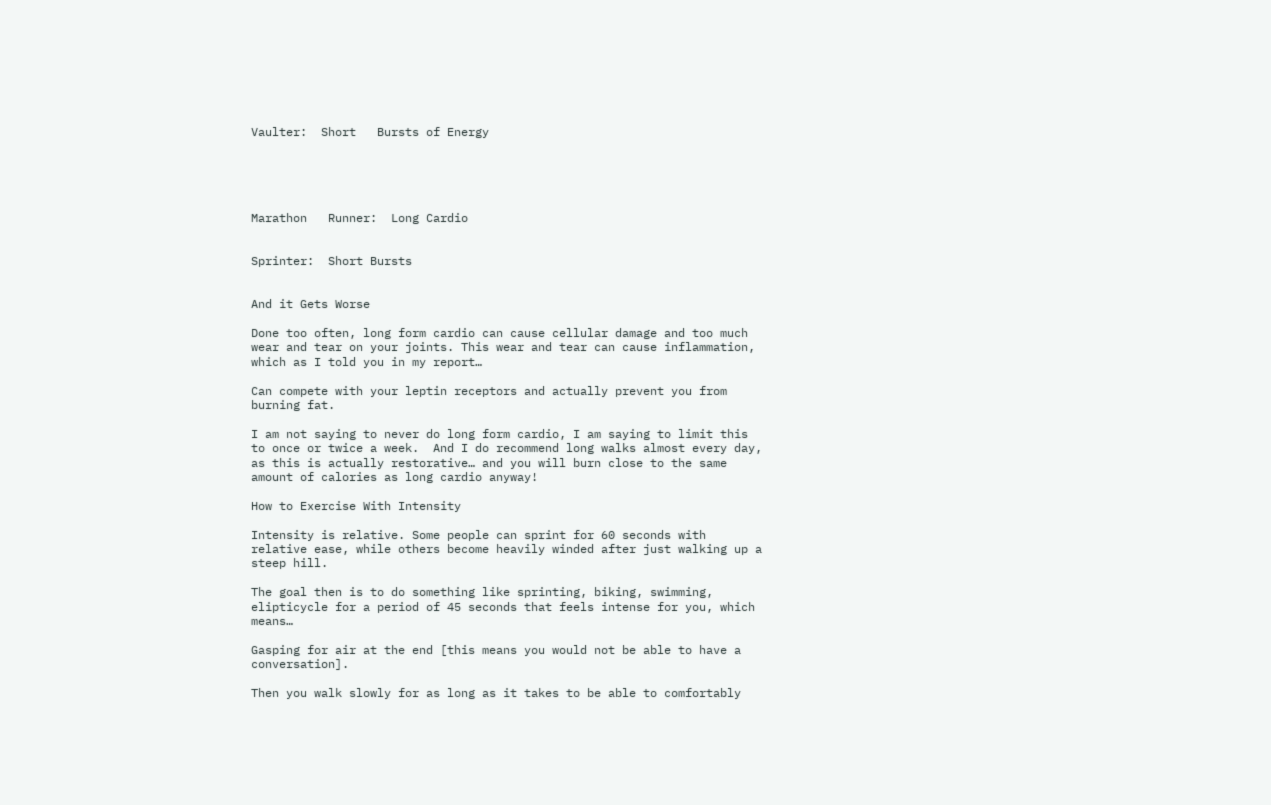Vaulter:  Short   Bursts of Energy





Marathon   Runner:  Long Cardio


Sprinter:  Short Bursts


And it Gets Worse

Done too often, long form cardio can cause cellular damage and too much wear and tear on your joints. This wear and tear can cause inflammation, which as I told you in my report…

Can compete with your leptin receptors and actually prevent you from burning fat.

I am not saying to never do long form cardio, I am saying to limit this to once or twice a week.  And I do recommend long walks almost every day, as this is actually restorative… and you will burn close to the same amount of calories as long cardio anyway!

How to Exercise With Intensity

Intensity is relative. Some people can sprint for 60 seconds with relative ease, while others become heavily winded after just walking up a steep hill.

The goal then is to do something like sprinting, biking, swimming, elipticycle for a period of 45 seconds that feels intense for you, which means…

Gasping for air at the end [this means you would not be able to have a conversation].

Then you walk slowly for as long as it takes to be able to comfortably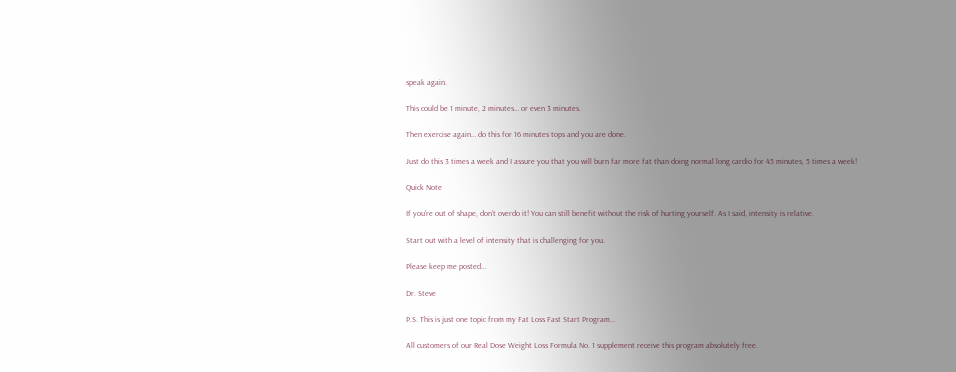speak again.

This could be 1 minute, 2 minutes… or even 3 minutes.

Then exercise again… do this for 16 minutes tops and you are done.

Just do this 3 times a week and I assure you that you will burn far more fat than doing normal long cardio for 45 minutes, 5 times a week!

Quick Note

If you’re out of shape, don’t overdo it! You can still benefit without the risk of hurting yourself. As I said, intensity is relative.

Start out with a level of intensity that is challenging for you.

Please keep me posted…

Dr. Steve

P.S. This is just one topic from my Fat Loss Fast Start Program…

All customers of our Real Dose Weight Loss Formula No. 1 supplement receive this program absolutely free.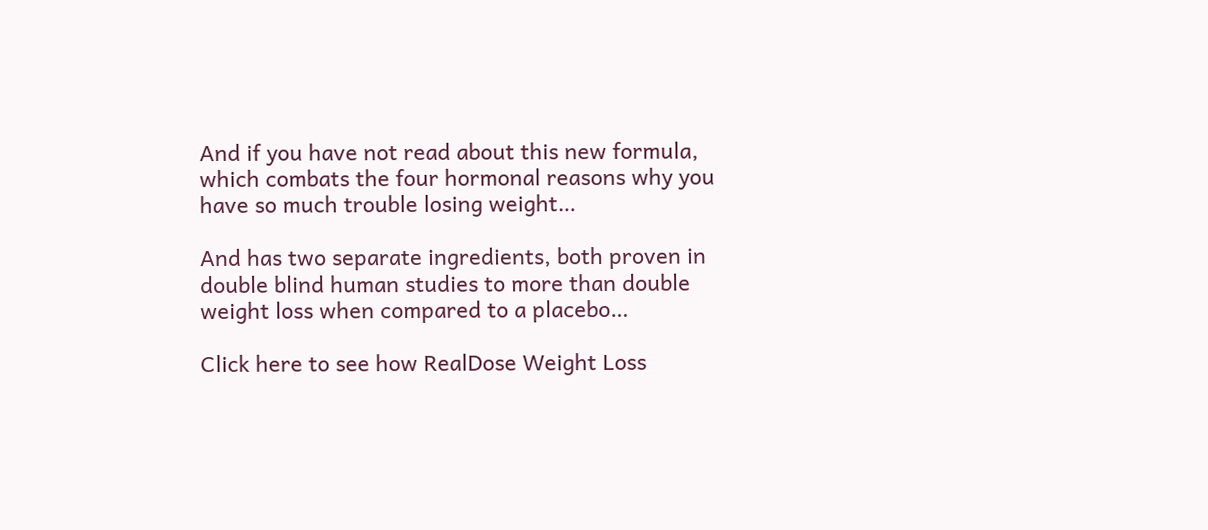And if you have not read about this new formula, which combats the four hormonal reasons why you have so much trouble losing weight…

And has two separate ingredients, both proven in double blind human studies to more than double weight loss when compared to a placebo…

Click here to see how RealDose Weight Loss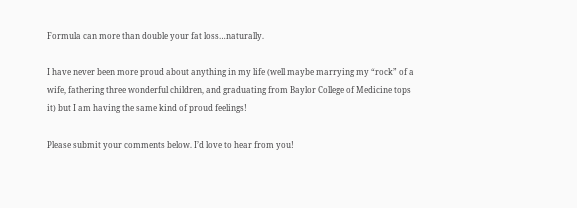Formula can more than double your fat loss…naturally.

I have never been more proud about anything in my life (well maybe marrying my “rock” of a wife, fathering three wonderful children, and graduating from Baylor College of Medicine tops it) but I am having the same kind of proud feelings!

Please submit your comments below. I’d love to hear from you!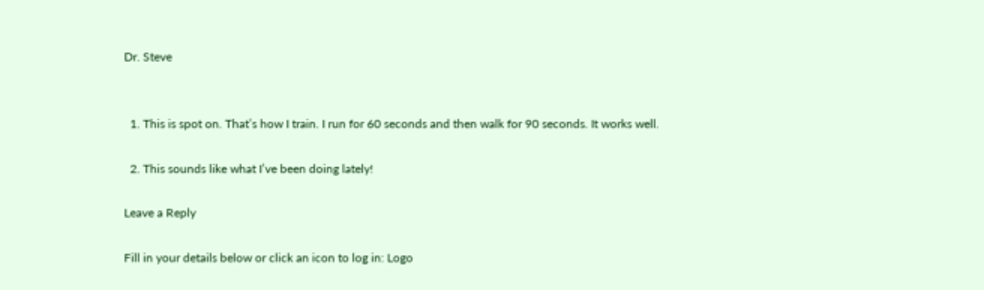Dr. Steve


  1. This is spot on. That’s how I train. I run for 60 seconds and then walk for 90 seconds. It works well.

  2. This sounds like what I’ve been doing lately!

Leave a Reply

Fill in your details below or click an icon to log in: Logo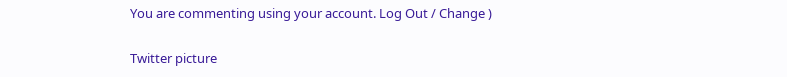You are commenting using your account. Log Out / Change )

Twitter picture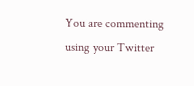You are commenting using your Twitter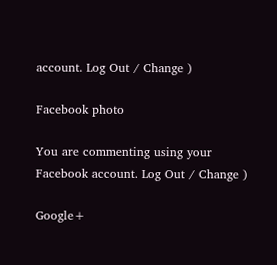account. Log Out / Change )

Facebook photo

You are commenting using your Facebook account. Log Out / Change )

Google+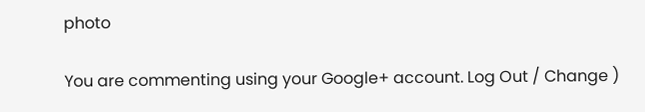photo

You are commenting using your Google+ account. Log Out / Change )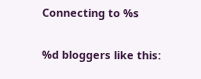Connecting to %s


%d bloggers like this: